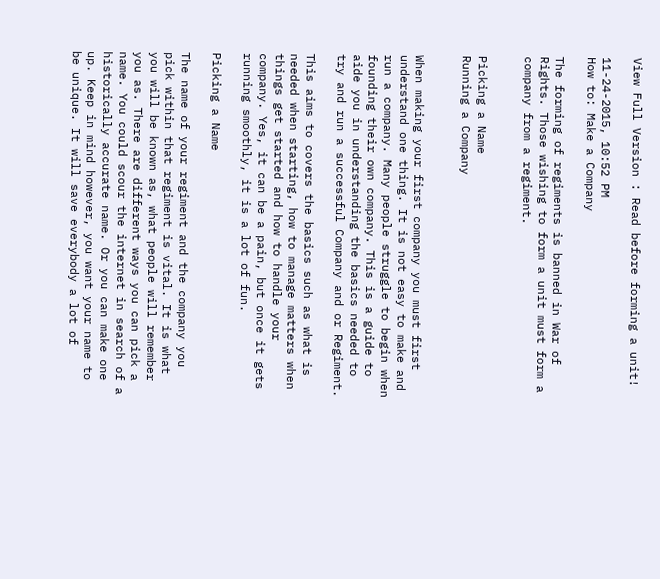View Full Version : Read before forming a unit!

11-24-2015, 10:52 PM
How to: Make a Company

The forming of regiments is banned in War of Rights. Those wishing to form a unit must form a company from a regiment.


Picking a Name
Running a Company


When making your first company you must first understand one thing. It is not easy to make and run a company. Many people struggle to begin when founding their own company. This is a guide to aide you in understanding the basics needed to try and run a successful Company and or Regiment.

This aims to covers the basics such as what is needed when starting, how to manage matters when things get started and how to handle your company. Yes, it can be a pain, but once it gets running smoothly, it is a lot of fun.

Picking a Name

The name of your regiment and the company you pick within that regiment is vital. It is what you will be known as, what people will remember you as. There are different ways you can pick a name. You could scour the internet in search of a historically accurate name. Or you can make one up. Keep in mind however, you want your name to be unique. It will save everybody a lot of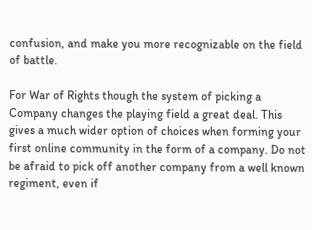confusion, and make you more recognizable on the field of battle.

For War of Rights though the system of picking a Company changes the playing field a great deal. This gives a much wider option of choices when forming your first online community in the form of a company. Do not be afraid to pick off another company from a well known regiment, even if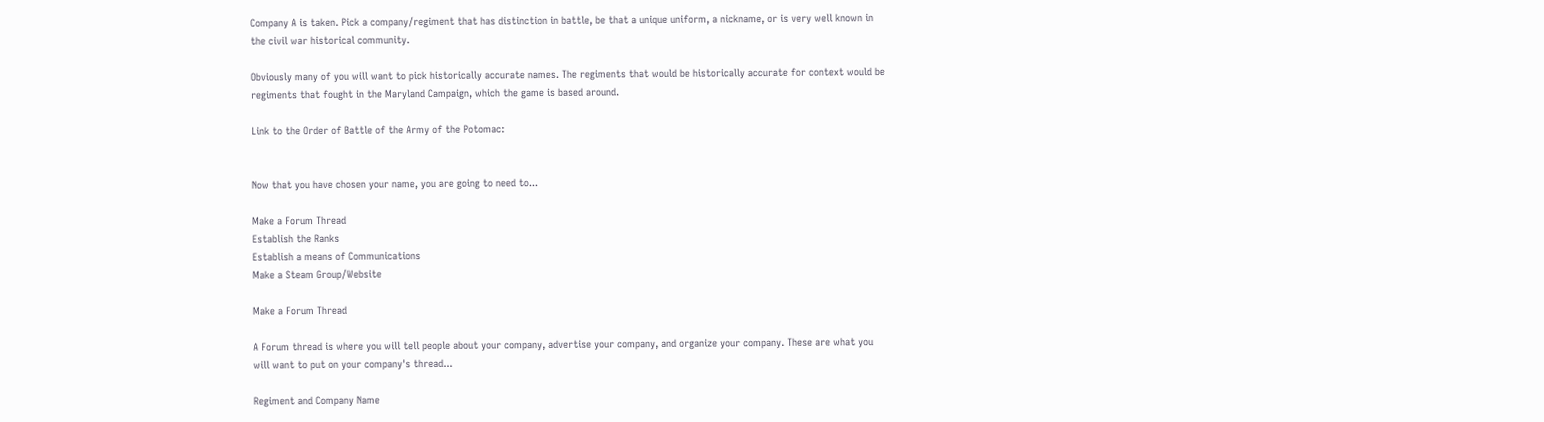Company A is taken. Pick a company/regiment that has distinction in battle, be that a unique uniform, a nickname, or is very well known in the civil war historical community.

Obviously many of you will want to pick historically accurate names. The regiments that would be historically accurate for context would be regiments that fought in the Maryland Campaign, which the game is based around.

Link to the Order of Battle of the Army of the Potomac:


Now that you have chosen your name, you are going to need to...

Make a Forum Thread
Establish the Ranks
Establish a means of Communications
Make a Steam Group/Website

Make a Forum Thread

A Forum thread is where you will tell people about your company, advertise your company, and organize your company. These are what you will want to put on your company's thread...

Regiment and Company Name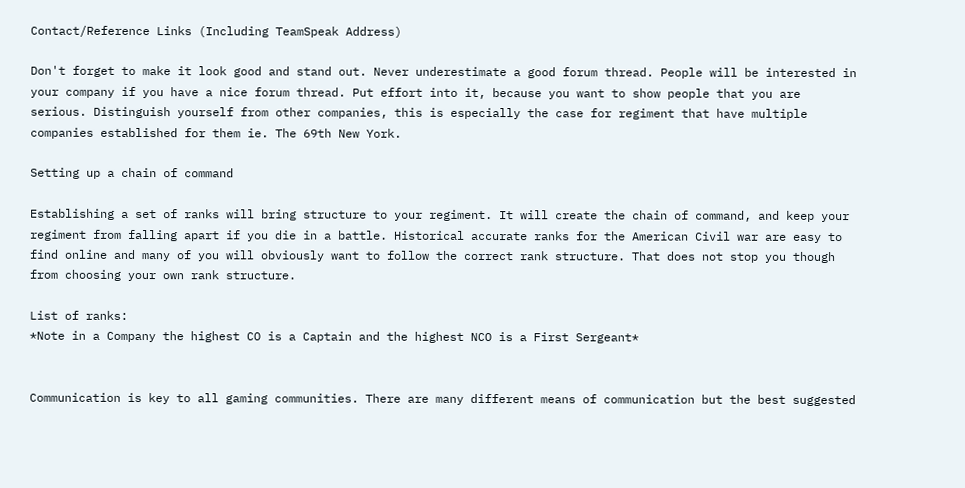Contact/Reference Links (Including TeamSpeak Address)

Don't forget to make it look good and stand out. Never underestimate a good forum thread. People will be interested in your company if you have a nice forum thread. Put effort into it, because you want to show people that you are serious. Distinguish yourself from other companies, this is especially the case for regiment that have multiple companies established for them ie. The 69th New York.

Setting up a chain of command

Establishing a set of ranks will bring structure to your regiment. It will create the chain of command, and keep your regiment from falling apart if you die in a battle. Historical accurate ranks for the American Civil war are easy to find online and many of you will obviously want to follow the correct rank structure. That does not stop you though from choosing your own rank structure.

List of ranks:
*Note in a Company the highest CO is a Captain and the highest NCO is a First Sergeant*


Communication is key to all gaming communities. There are many different means of communication but the best suggested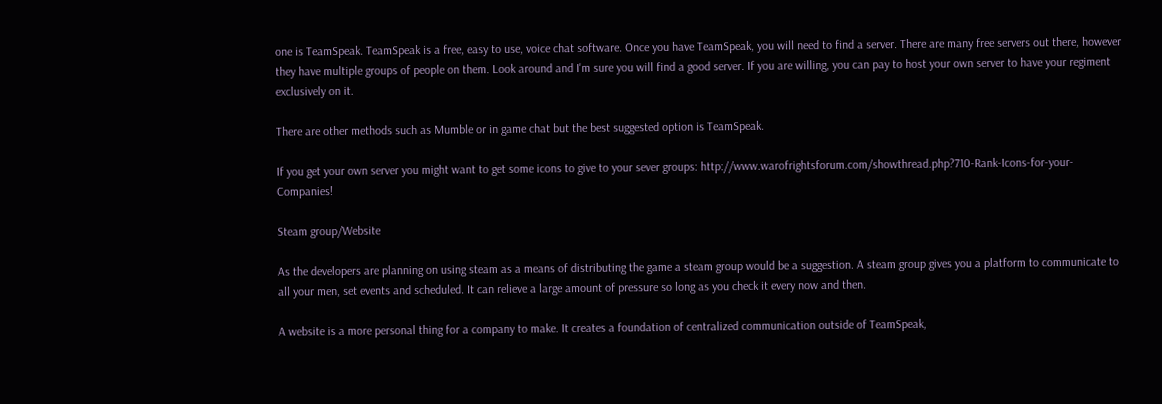one is TeamSpeak. TeamSpeak is a free, easy to use, voice chat software. Once you have TeamSpeak, you will need to find a server. There are many free servers out there, however they have multiple groups of people on them. Look around and I'm sure you will find a good server. If you are willing, you can pay to host your own server to have your regiment exclusively on it.

There are other methods such as Mumble or in game chat but the best suggested option is TeamSpeak.

If you get your own server you might want to get some icons to give to your sever groups: http://www.warofrightsforum.com/showthread.php?710-Rank-Icons-for-your-Companies!

Steam group/Website

As the developers are planning on using steam as a means of distributing the game a steam group would be a suggestion. A steam group gives you a platform to communicate to all your men, set events and scheduled. It can relieve a large amount of pressure so long as you check it every now and then.

A website is a more personal thing for a company to make. It creates a foundation of centralized communication outside of TeamSpeak,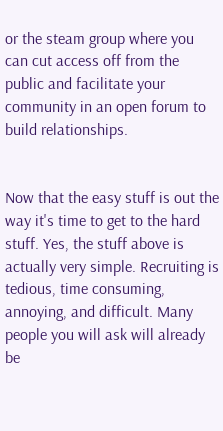or the steam group where you can cut access off from the public and facilitate your community in an open forum to build relationships.


Now that the easy stuff is out the way it's time to get to the hard stuff. Yes, the stuff above is actually very simple. Recruiting is tedious, time consuming, annoying, and difficult. Many people you will ask will already be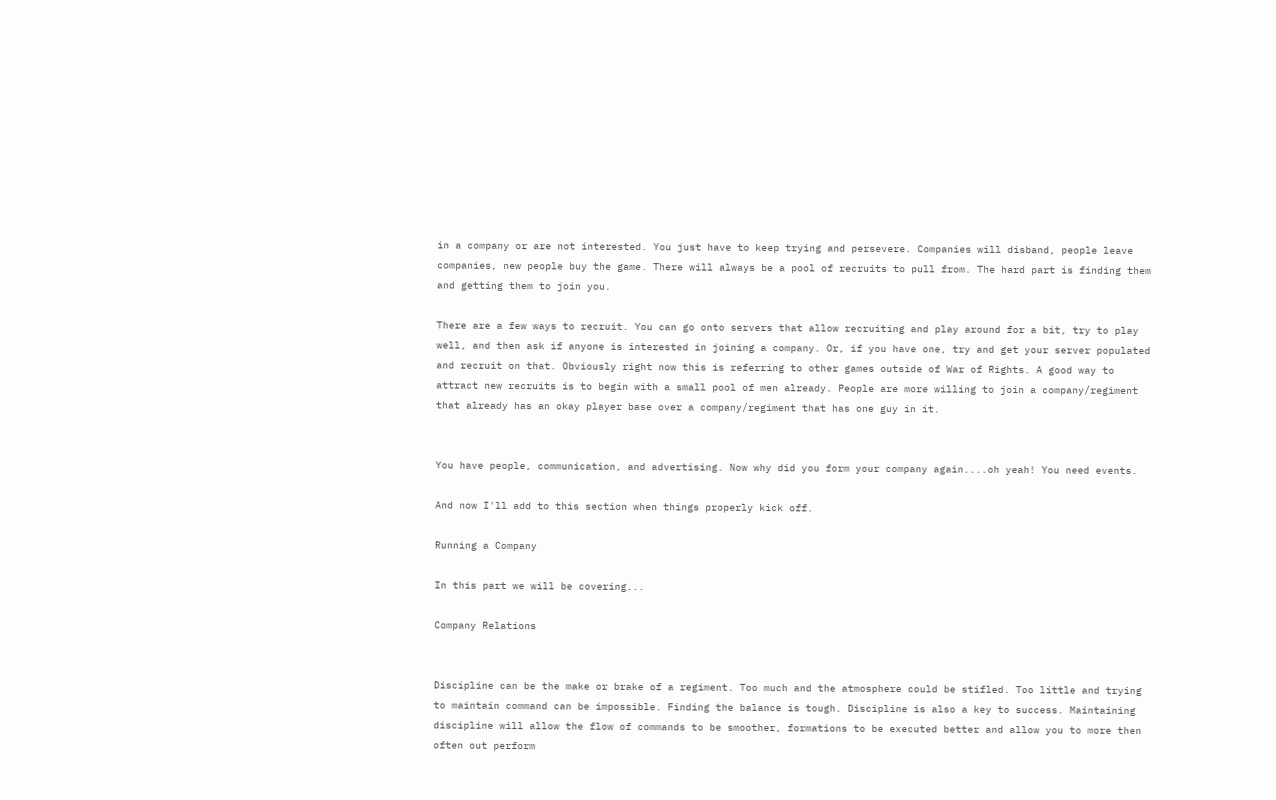in a company or are not interested. You just have to keep trying and persevere. Companies will disband, people leave companies, new people buy the game. There will always be a pool of recruits to pull from. The hard part is finding them and getting them to join you.

There are a few ways to recruit. You can go onto servers that allow recruiting and play around for a bit, try to play well, and then ask if anyone is interested in joining a company. Or, if you have one, try and get your server populated and recruit on that. Obviously right now this is referring to other games outside of War of Rights. A good way to attract new recruits is to begin with a small pool of men already. People are more willing to join a company/regiment that already has an okay player base over a company/regiment that has one guy in it.


You have people, communication, and advertising. Now why did you form your company again....oh yeah! You need events.

And now I'll add to this section when things properly kick off.

Running a Company

In this part we will be covering...

Company Relations


Discipline can be the make or brake of a regiment. Too much and the atmosphere could be stifled. Too little and trying to maintain command can be impossible. Finding the balance is tough. Discipline is also a key to success. Maintaining discipline will allow the flow of commands to be smoother, formations to be executed better and allow you to more then often out perform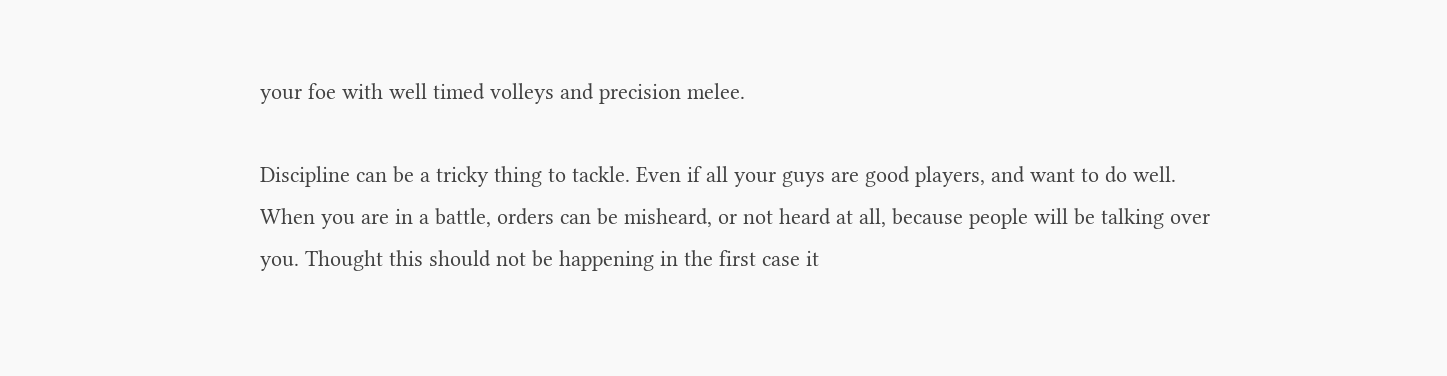your foe with well timed volleys and precision melee.

Discipline can be a tricky thing to tackle. Even if all your guys are good players, and want to do well. When you are in a battle, orders can be misheard, or not heard at all, because people will be talking over you. Thought this should not be happening in the first case it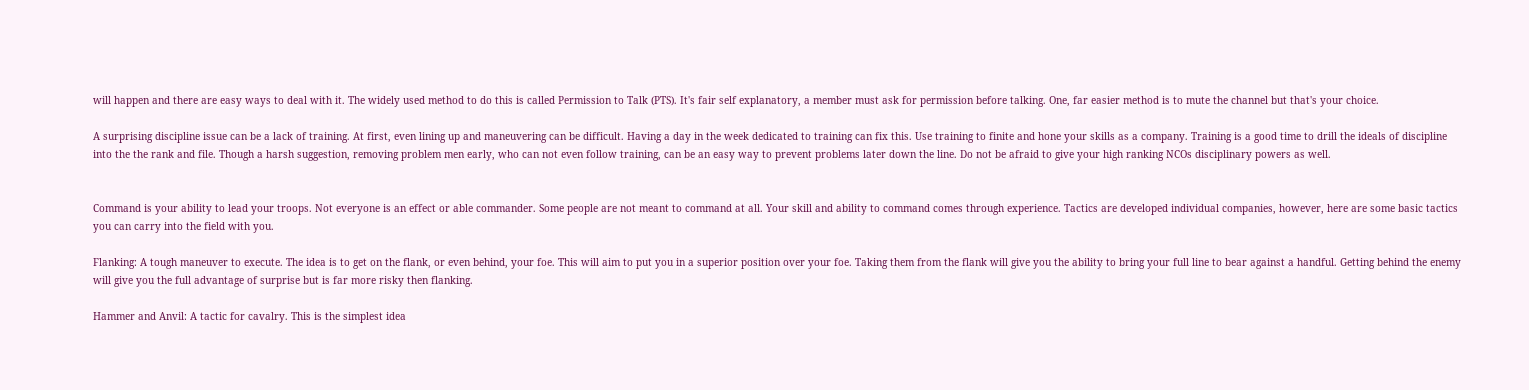will happen and there are easy ways to deal with it. The widely used method to do this is called Permission to Talk (PTS). It's fair self explanatory, a member must ask for permission before talking. One, far easier method is to mute the channel but that's your choice.

A surprising discipline issue can be a lack of training. At first, even lining up and maneuvering can be difficult. Having a day in the week dedicated to training can fix this. Use training to finite and hone your skills as a company. Training is a good time to drill the ideals of discipline into the the rank and file. Though a harsh suggestion, removing problem men early, who can not even follow training, can be an easy way to prevent problems later down the line. Do not be afraid to give your high ranking NCOs disciplinary powers as well.


Command is your ability to lead your troops. Not everyone is an effect or able commander. Some people are not meant to command at all. Your skill and ability to command comes through experience. Tactics are developed individual companies, however, here are some basic tactics you can carry into the field with you.

Flanking: A tough maneuver to execute. The idea is to get on the flank, or even behind, your foe. This will aim to put you in a superior position over your foe. Taking them from the flank will give you the ability to bring your full line to bear against a handful. Getting behind the enemy will give you the full advantage of surprise but is far more risky then flanking.

Hammer and Anvil: A tactic for cavalry. This is the simplest idea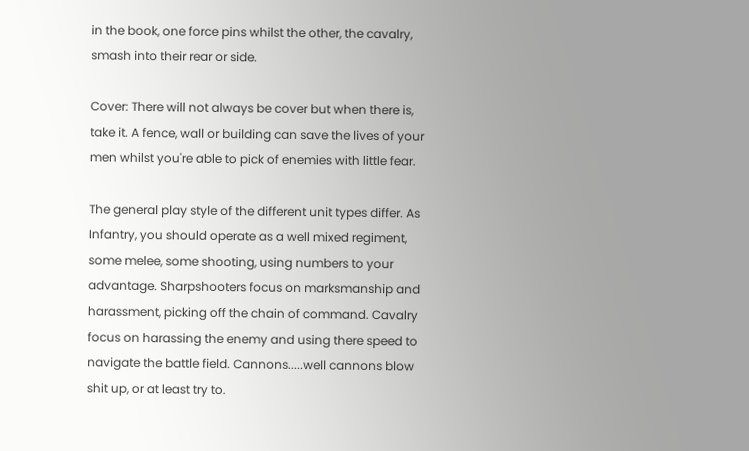in the book, one force pins whilst the other, the cavalry, smash into their rear or side.

Cover: There will not always be cover but when there is, take it. A fence, wall or building can save the lives of your men whilst you're able to pick of enemies with little fear.

The general play style of the different unit types differ. As Infantry, you should operate as a well mixed regiment, some melee, some shooting, using numbers to your advantage. Sharpshooters focus on marksmanship and harassment, picking off the chain of command. Cavalry focus on harassing the enemy and using there speed to navigate the battle field. Cannons.....well cannons blow shit up, or at least try to.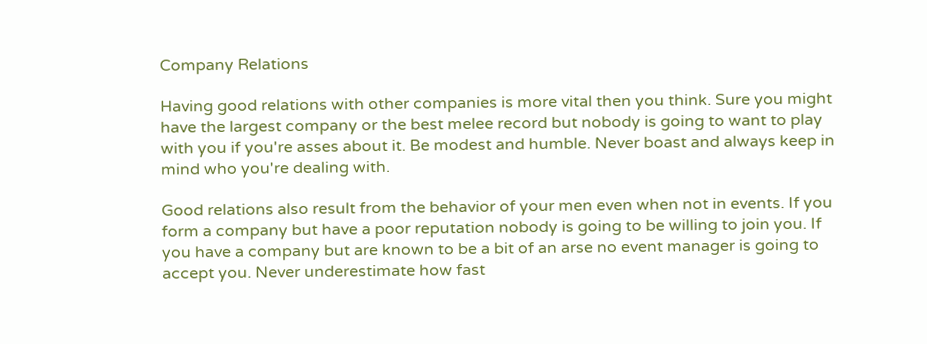Company Relations

Having good relations with other companies is more vital then you think. Sure you might have the largest company or the best melee record but nobody is going to want to play with you if you're asses about it. Be modest and humble. Never boast and always keep in mind who you're dealing with.

Good relations also result from the behavior of your men even when not in events. If you form a company but have a poor reputation nobody is going to be willing to join you. If you have a company but are known to be a bit of an arse no event manager is going to accept you. Never underestimate how fast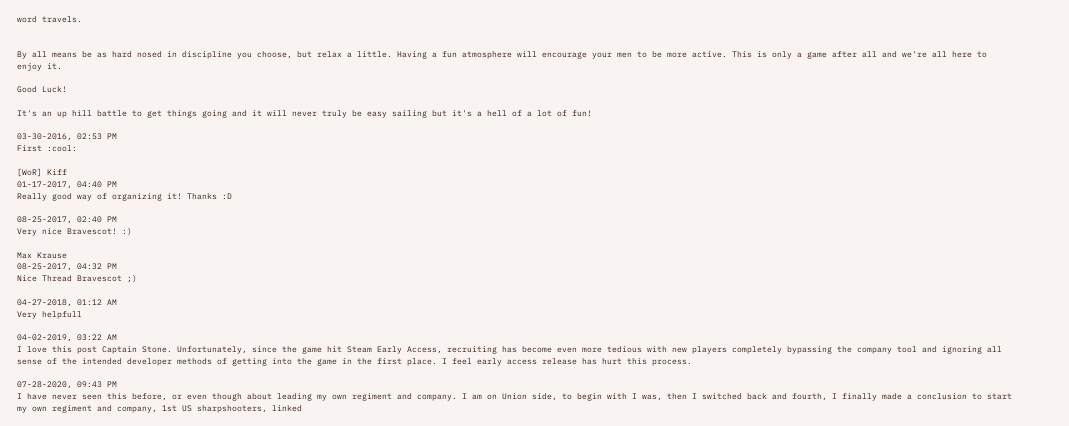word travels.


By all means be as hard nosed in discipline you choose, but relax a little. Having a fun atmosphere will encourage your men to be more active. This is only a game after all and we're all here to enjoy it.

Good Luck!

It's an up hill battle to get things going and it will never truly be easy sailing but it's a hell of a lot of fun!

03-30-2016, 02:53 PM
First :cool:

[WoR] Kiff
01-17-2017, 04:40 PM
Really good way of organizing it! Thanks :D

08-25-2017, 02:40 PM
Very nice Bravescot! :)

Max Krause
08-25-2017, 04:32 PM
Nice Thread Bravescot ;)

04-27-2018, 01:12 AM
Very helpfull

04-02-2019, 03:22 AM
I love this post Captain Stone. Unfortunately, since the game hit Steam Early Access, recruiting has become even more tedious with new players completely bypassing the company tool and ignoring all sense of the intended developer methods of getting into the game in the first place. I feel early access release has hurt this process.

07-28-2020, 09:43 PM
I have never seen this before, or even though about leading my own regiment and company. I am on Union side, to begin with I was, then I switched back and fourth, I finally made a conclusion to start my own regiment and company, 1st US sharpshooters, linked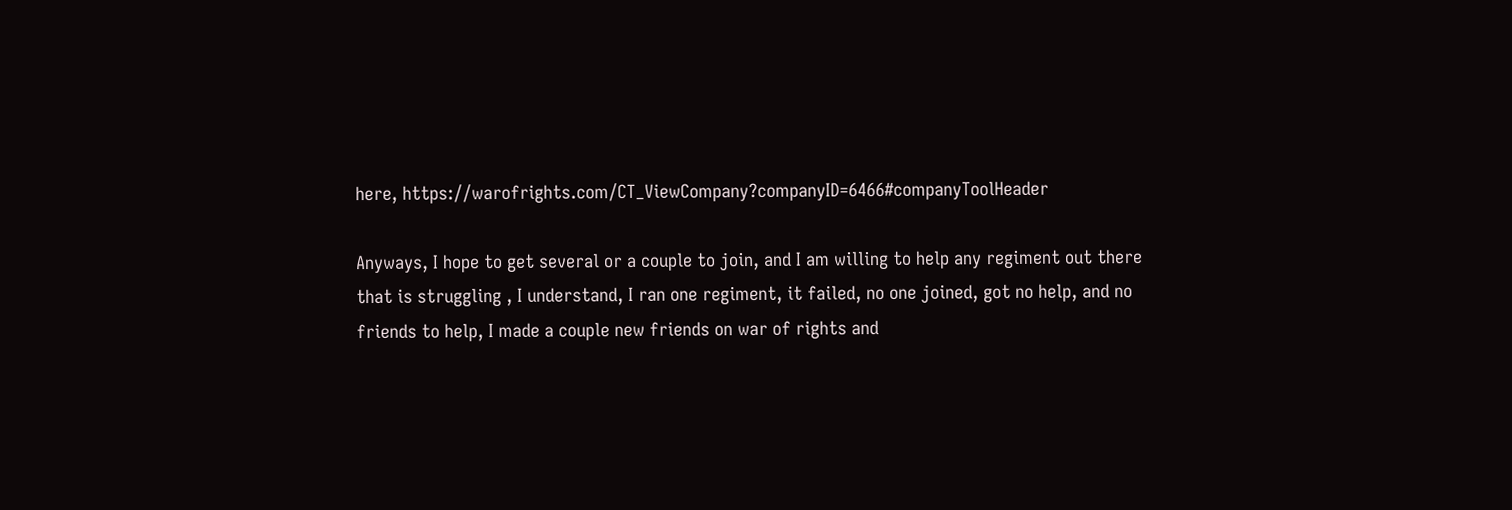here, https://warofrights.com/CT_ViewCompany?companyID=6466#companyToolHeader

Anyways, I hope to get several or a couple to join, and I am willing to help any regiment out there that is struggling , I understand, I ran one regiment, it failed, no one joined, got no help, and no friends to help, I made a couple new friends on war of rights and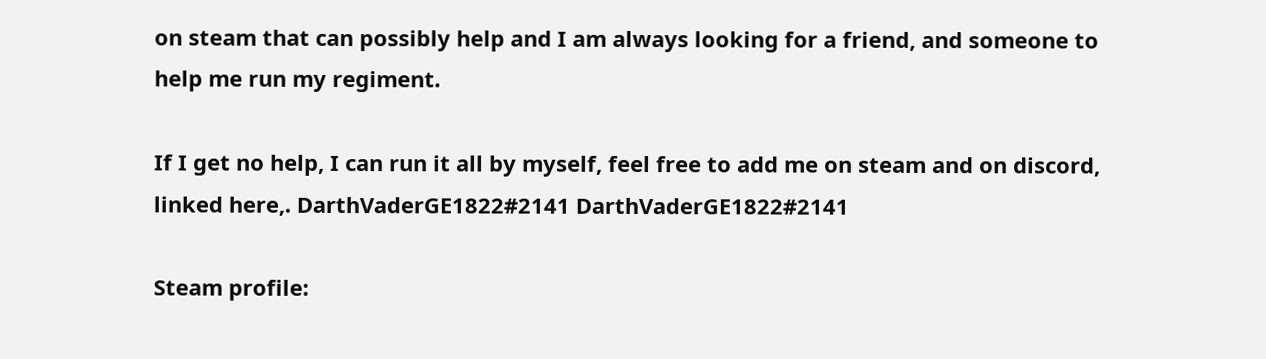on steam that can possibly help and I am always looking for a friend, and someone to help me run my regiment.

If I get no help, I can run it all by myself, feel free to add me on steam and on discord, linked here,. DarthVaderGE1822#2141 DarthVaderGE1822#2141

Steam profile: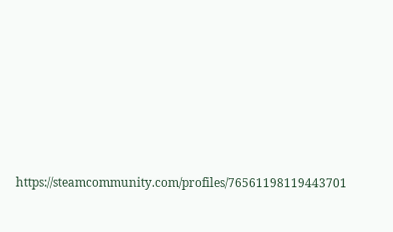https://steamcommunity.com/profiles/76561198119443701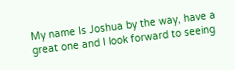My name Is Joshua by the way, have a great one and I look forward to seeing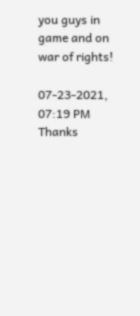you guys in game and on war of rights!

07-23-2021, 07:19 PM
Thanks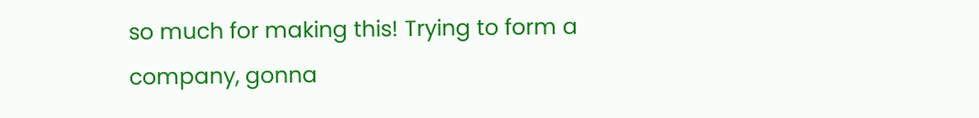so much for making this! Trying to form a company, gonna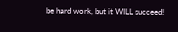be hard work, but it WILL succeed!